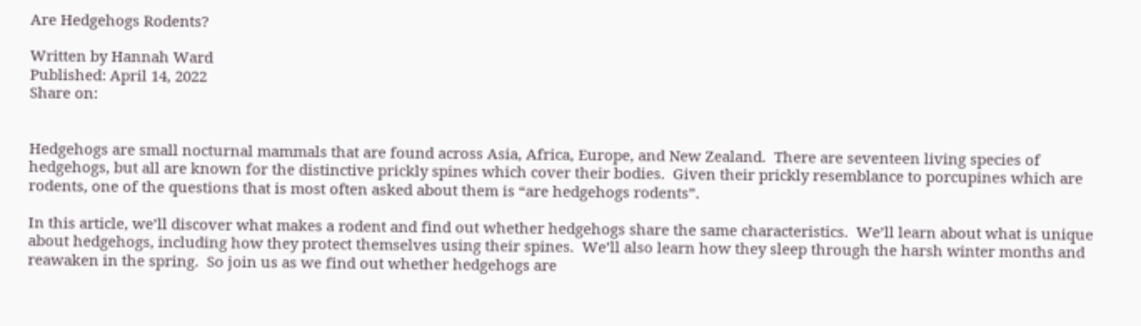Are Hedgehogs Rodents?

Written by Hannah Ward
Published: April 14, 2022
Share on:


Hedgehogs are small nocturnal mammals that are found across Asia, Africa, Europe, and New Zealand.  There are seventeen living species of hedgehogs, but all are known for the distinctive prickly spines which cover their bodies.  Given their prickly resemblance to porcupines which are rodents, one of the questions that is most often asked about them is “are hedgehogs rodents”.

In this article, we’ll discover what makes a rodent and find out whether hedgehogs share the same characteristics.  We’ll learn about what is unique about hedgehogs, including how they protect themselves using their spines.  We’ll also learn how they sleep through the harsh winter months and reawaken in the spring.  So join us as we find out whether hedgehogs are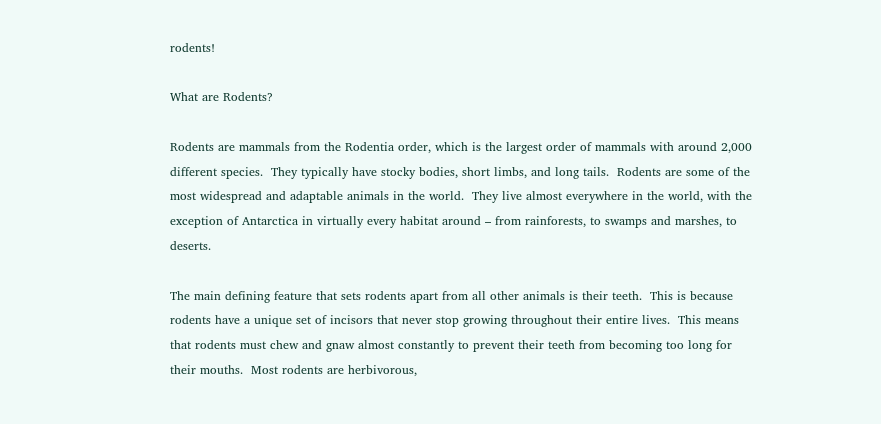rodents!

What are Rodents?

Rodents are mammals from the Rodentia order, which is the largest order of mammals with around 2,000 different species.  They typically have stocky bodies, short limbs, and long tails.  Rodents are some of the most widespread and adaptable animals in the world.  They live almost everywhere in the world, with the exception of Antarctica in virtually every habitat around – from rainforests, to swamps and marshes, to deserts.

The main defining feature that sets rodents apart from all other animals is their teeth.  This is because rodents have a unique set of incisors that never stop growing throughout their entire lives.  This means that rodents must chew and gnaw almost constantly to prevent their teeth from becoming too long for their mouths.  Most rodents are herbivorous,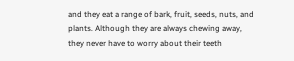and they eat a range of bark, fruit, seeds, nuts, and plants. Although they are always chewing away, they never have to worry about their teeth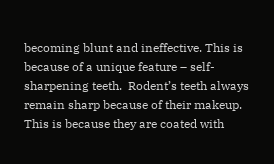becoming blunt and ineffective. This is because of a unique feature – self-sharpening teeth.  Rodent’s teeth always remain sharp because of their makeup.  This is because they are coated with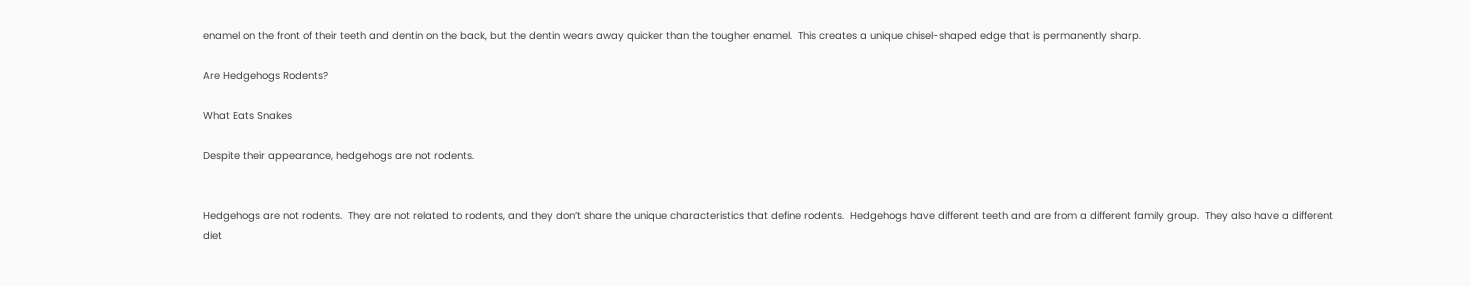enamel on the front of their teeth and dentin on the back, but the dentin wears away quicker than the tougher enamel.  This creates a unique chisel-shaped edge that is permanently sharp.

Are Hedgehogs Rodents?

What Eats Snakes

Despite their appearance, hedgehogs are not rodents.


Hedgehogs are not rodents.  They are not related to rodents, and they don’t share the unique characteristics that define rodents.  Hedgehogs have different teeth and are from a different family group.  They also have a different diet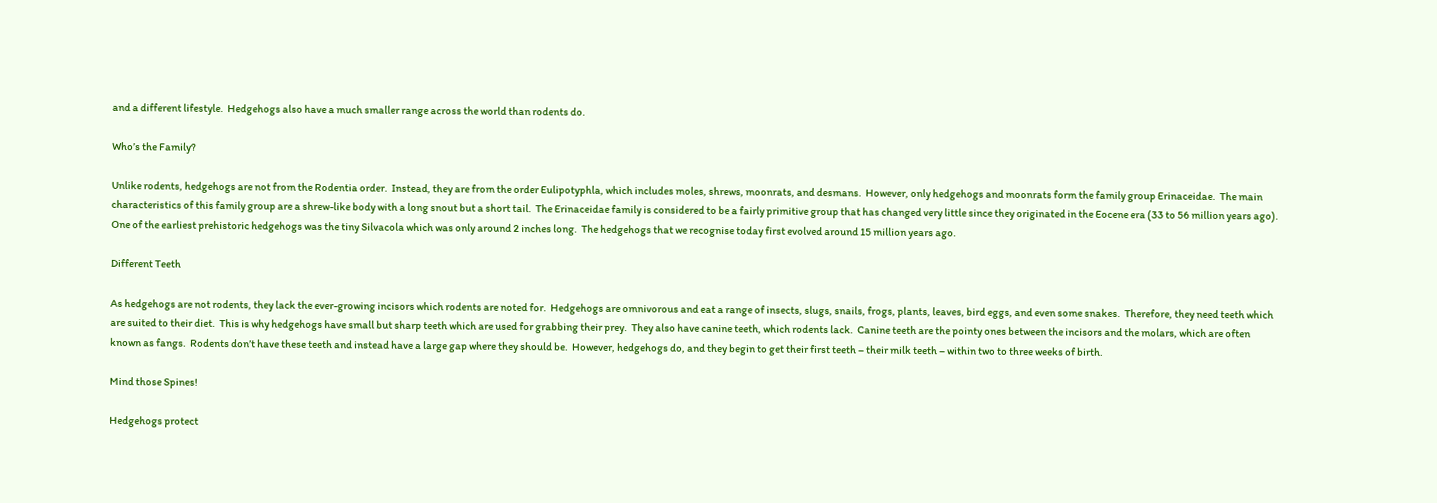and a different lifestyle.  Hedgehogs also have a much smaller range across the world than rodents do.

Who’s the Family?

Unlike rodents, hedgehogs are not from the Rodentia order.  Instead, they are from the order Eulipotyphla, which includes moles, shrews, moonrats, and desmans.  However, only hedgehogs and moonrats form the family group Erinaceidae.  The main characteristics of this family group are a shrew-like body with a long snout but a short tail.  The Erinaceidae family is considered to be a fairly primitive group that has changed very little since they originated in the Eocene era (33 to 56 million years ago).  One of the earliest prehistoric hedgehogs was the tiny Silvacola which was only around 2 inches long.  The hedgehogs that we recognise today first evolved around 15 million years ago.

Different Teeth

As hedgehogs are not rodents, they lack the ever-growing incisors which rodents are noted for.  Hedgehogs are omnivorous and eat a range of insects, slugs, snails, frogs, plants, leaves, bird eggs, and even some snakes.  Therefore, they need teeth which are suited to their diet.  This is why hedgehogs have small but sharp teeth which are used for grabbing their prey.  They also have canine teeth, which rodents lack.  Canine teeth are the pointy ones between the incisors and the molars, which are often known as fangs.  Rodents don’t have these teeth and instead have a large gap where they should be.  However, hedgehogs do, and they begin to get their first teeth – their milk teeth – within two to three weeks of birth.

Mind those Spines!

Hedgehogs protect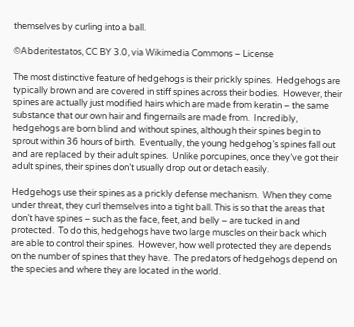themselves by curling into a ball.

©Abderitestatos, CC BY 3.0, via Wikimedia Commons – License

The most distinctive feature of hedgehogs is their prickly spines.  Hedgehogs are typically brown and are covered in stiff spines across their bodies.  However, their spines are actually just modified hairs which are made from keratin – the same substance that our own hair and fingernails are made from.  Incredibly, hedgehogs are born blind and without spines, although their spines begin to sprout within 36 hours of birth.  Eventually, the young hedgehog’s spines fall out and are replaced by their adult spines.  Unlike porcupines, once they’ve got their adult spines, their spines don’t usually drop out or detach easily.

Hedgehogs use their spines as a prickly defense mechanism.  When they come under threat, they curl themselves into a tight ball. This is so that the areas that don’t have spines – such as the face, feet, and belly – are tucked in and protected.  To do this, hedgehogs have two large muscles on their back which are able to control their spines.  However, how well protected they are depends on the number of spines that they have.  The predators of hedgehogs depend on the species and where they are located in the world.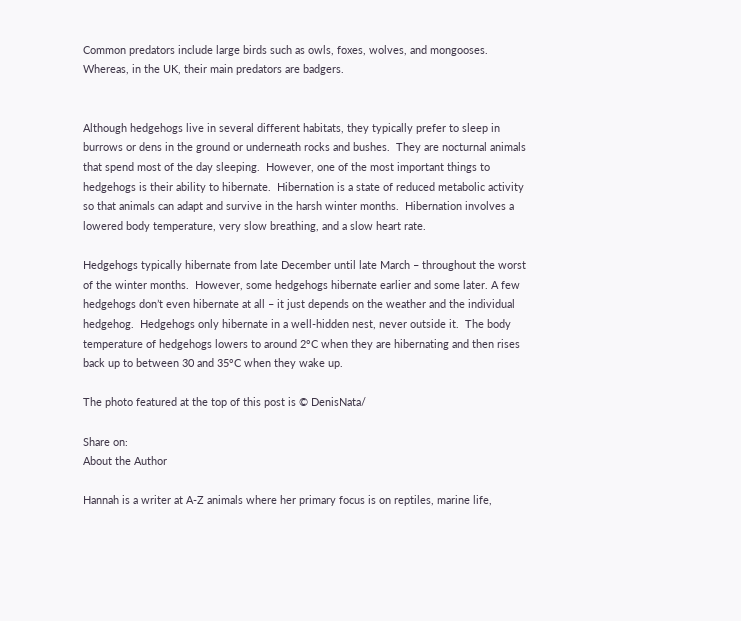Common predators include large birds such as owls, foxes, wolves, and mongooses.  Whereas, in the UK, their main predators are badgers.


Although hedgehogs live in several different habitats, they typically prefer to sleep in burrows or dens in the ground or underneath rocks and bushes.  They are nocturnal animals that spend most of the day sleeping.  However, one of the most important things to hedgehogs is their ability to hibernate.  Hibernation is a state of reduced metabolic activity so that animals can adapt and survive in the harsh winter months.  Hibernation involves a lowered body temperature, very slow breathing, and a slow heart rate.

Hedgehogs typically hibernate from late December until late March – throughout the worst of the winter months.  However, some hedgehogs hibernate earlier and some later. A few hedgehogs don’t even hibernate at all – it just depends on the weather and the individual hedgehog.  Hedgehogs only hibernate in a well-hidden nest, never outside it.  The body temperature of hedgehogs lowers to around 2°C when they are hibernating and then rises back up to between 30 and 35°C when they wake up.

The photo featured at the top of this post is © DenisNata/

Share on:
About the Author

Hannah is a writer at A-Z animals where her primary focus is on reptiles, marine life,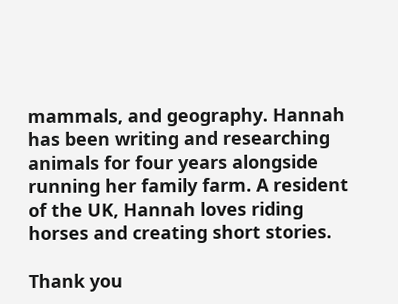mammals, and geography. Hannah has been writing and researching animals for four years alongside running her family farm. A resident of the UK, Hannah loves riding horses and creating short stories.

Thank you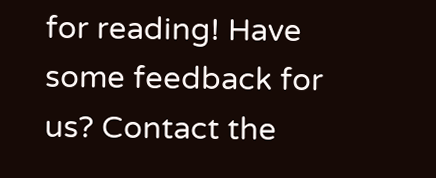for reading! Have some feedback for us? Contact the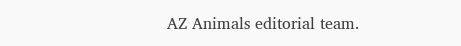AZ Animals editorial team.